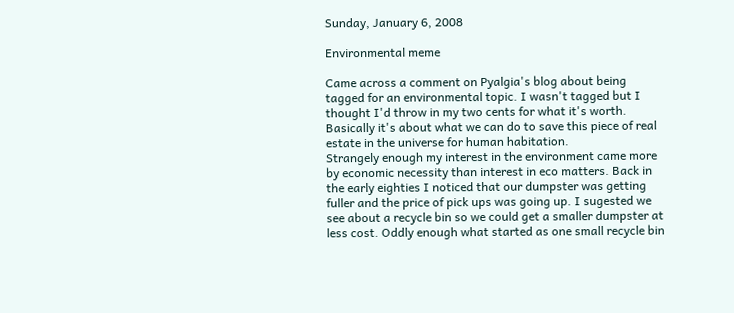Sunday, January 6, 2008

Environmental meme

Came across a comment on Pyalgia's blog about being tagged for an environmental topic. I wasn't tagged but I thought I'd throw in my two cents for what it's worth. Basically it's about what we can do to save this piece of real estate in the universe for human habitation.
Strangely enough my interest in the environment came more by economic necessity than interest in eco matters. Back in the early eighties I noticed that our dumpster was getting fuller and the price of pick ups was going up. I sugested we see about a recycle bin so we could get a smaller dumpster at less cost. Oddly enough what started as one small recycle bin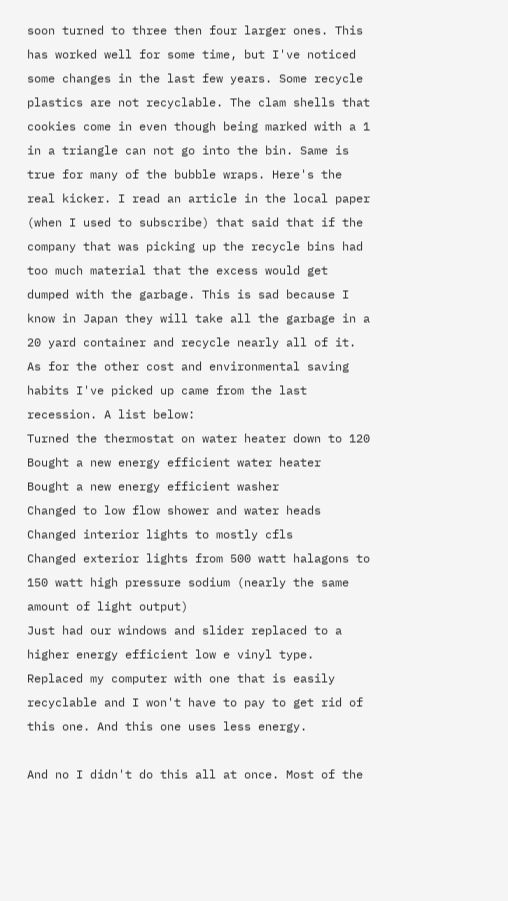soon turned to three then four larger ones. This has worked well for some time, but I've noticed some changes in the last few years. Some recycle plastics are not recyclable. The clam shells that cookies come in even though being marked with a 1 in a triangle can not go into the bin. Same is true for many of the bubble wraps. Here's the real kicker. I read an article in the local paper (when I used to subscribe) that said that if the company that was picking up the recycle bins had too much material that the excess would get dumped with the garbage. This is sad because I know in Japan they will take all the garbage in a 20 yard container and recycle nearly all of it.
As for the other cost and environmental saving habits I've picked up came from the last recession. A list below:
Turned the thermostat on water heater down to 120
Bought a new energy efficient water heater
Bought a new energy efficient washer
Changed to low flow shower and water heads
Changed interior lights to mostly cfls
Changed exterior lights from 500 watt halagons to 150 watt high pressure sodium (nearly the same amount of light output)
Just had our windows and slider replaced to a higher energy efficient low e vinyl type.
Replaced my computer with one that is easily recyclable and I won't have to pay to get rid of this one. And this one uses less energy.

And no I didn't do this all at once. Most of the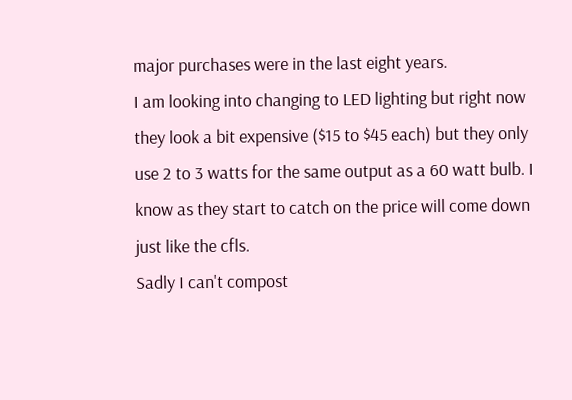major purchases were in the last eight years.
I am looking into changing to LED lighting but right now they look a bit expensive ($15 to $45 each) but they only use 2 to 3 watts for the same output as a 60 watt bulb. I know as they start to catch on the price will come down just like the cfls.
Sadly I can't compost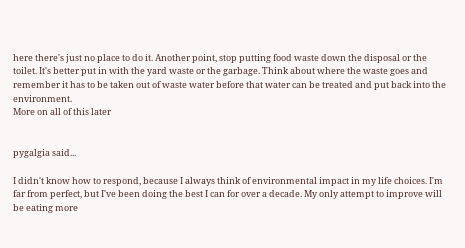here there's just no place to do it. Another point, stop putting food waste down the disposal or the toilet. It's better put in with the yard waste or the garbage. Think about where the waste goes and remember it has to be taken out of waste water before that water can be treated and put back into the environment.
More on all of this later


pygalgia said...

I didn't know how to respond, because I always think of environmental impact in my life choices. I'm far from perfect, but I've been doing the best I can for over a decade. My only attempt to improve will be eating more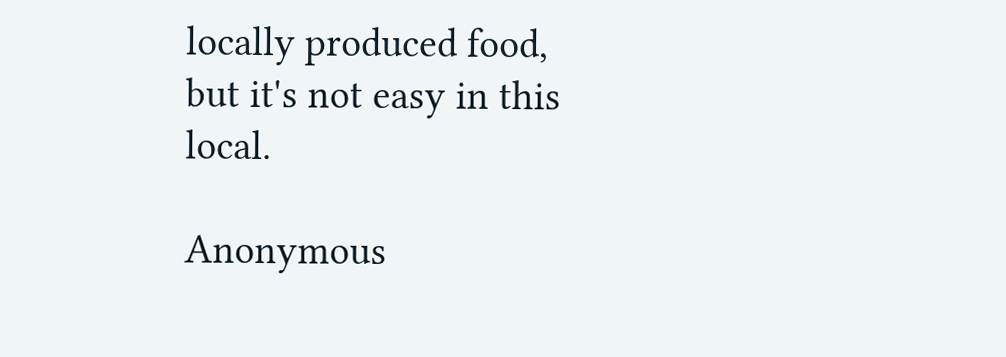locally produced food, but it's not easy in this local.

Anonymous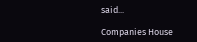said...

Companies House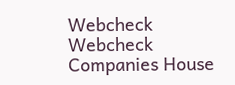Webcheck
Webcheck Companies House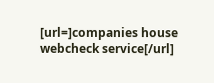[url=]companies house webcheck service[/url]